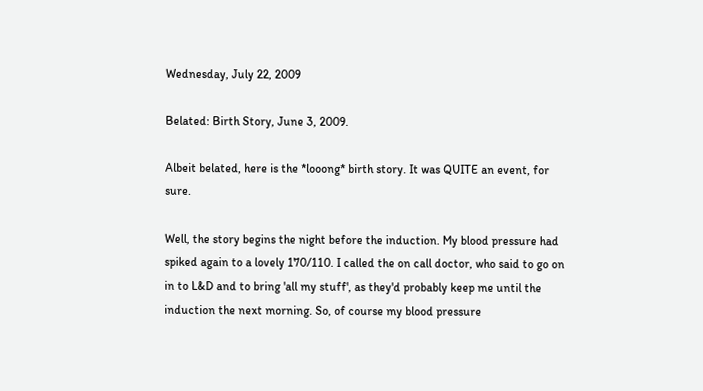Wednesday, July 22, 2009

Belated: Birth Story, June 3, 2009.

Albeit belated, here is the *looong* birth story. It was QUITE an event, for sure.

Well, the story begins the night before the induction. My blood pressure had spiked again to a lovely 170/110. I called the on call doctor, who said to go on in to L&D and to bring 'all my stuff', as they'd probably keep me until the induction the next morning. So, of course my blood pressure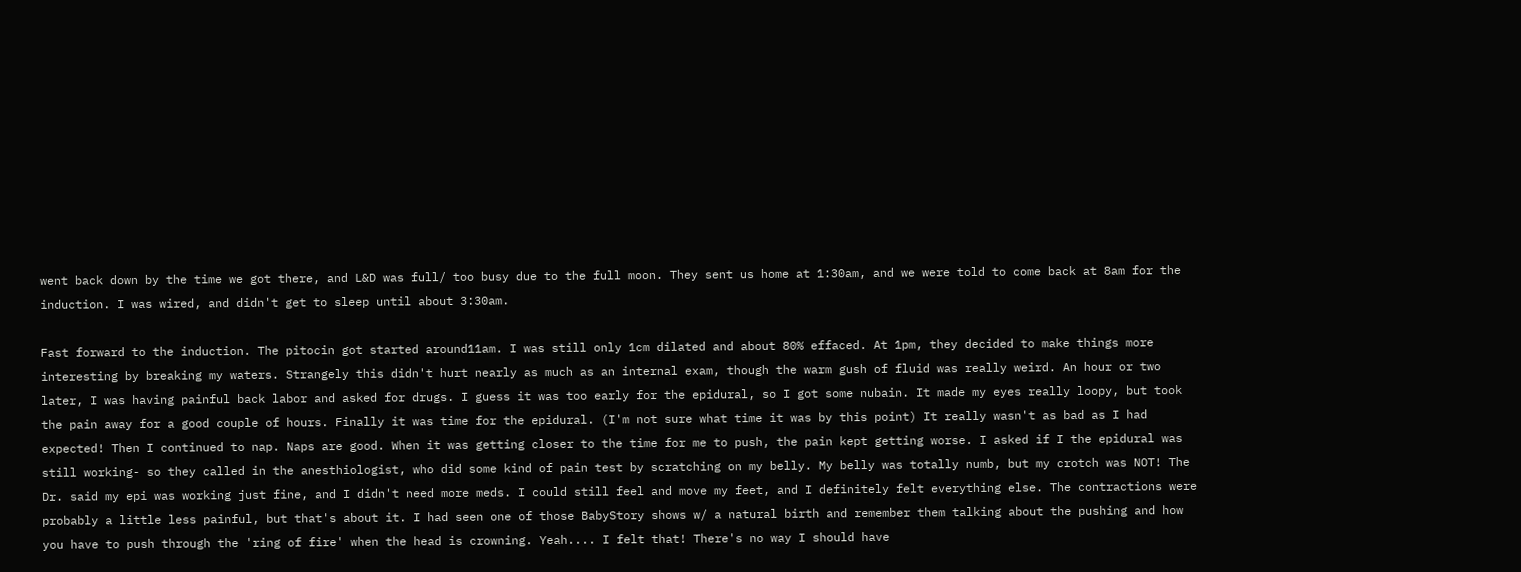went back down by the time we got there, and L&D was full/ too busy due to the full moon. They sent us home at 1:30am, and we were told to come back at 8am for the induction. I was wired, and didn't get to sleep until about 3:30am.

Fast forward to the induction. The pitocin got started around11am. I was still only 1cm dilated and about 80% effaced. At 1pm, they decided to make things more interesting by breaking my waters. Strangely this didn't hurt nearly as much as an internal exam, though the warm gush of fluid was really weird. An hour or two later, I was having painful back labor and asked for drugs. I guess it was too early for the epidural, so I got some nubain. It made my eyes really loopy, but took the pain away for a good couple of hours. Finally it was time for the epidural. (I'm not sure what time it was by this point) It really wasn't as bad as I had expected! Then I continued to nap. Naps are good. When it was getting closer to the time for me to push, the pain kept getting worse. I asked if I the epidural was still working- so they called in the anesthiologist, who did some kind of pain test by scratching on my belly. My belly was totally numb, but my crotch was NOT! The Dr. said my epi was working just fine, and I didn't need more meds. I could still feel and move my feet, and I definitely felt everything else. The contractions were probably a little less painful, but that's about it. I had seen one of those BabyStory shows w/ a natural birth and remember them talking about the pushing and how you have to push through the 'ring of fire' when the head is crowning. Yeah.... I felt that! There's no way I should have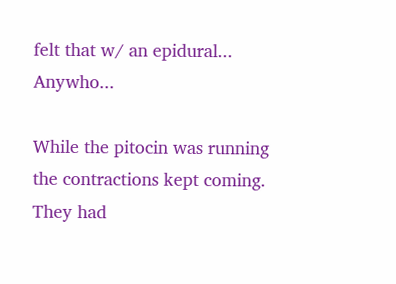felt that w/ an epidural... Anywho...

While the pitocin was running the contractions kept coming. They had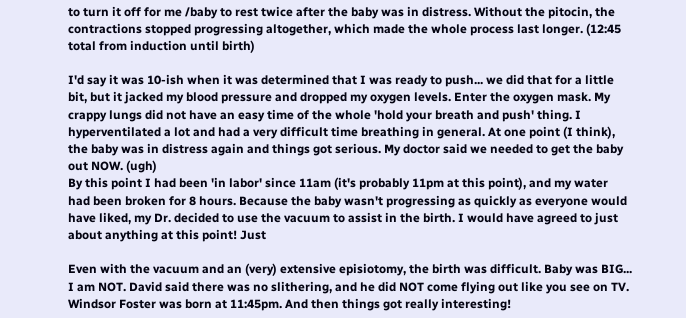to turn it off for me /baby to rest twice after the baby was in distress. Without the pitocin, the contractions stopped progressing altogether, which made the whole process last longer. (12:45 total from induction until birth)

I'd say it was 10-ish when it was determined that I was ready to push... we did that for a little bit, but it jacked my blood pressure and dropped my oxygen levels. Enter the oxygen mask. My crappy lungs did not have an easy time of the whole 'hold your breath and push' thing. I hyperventilated a lot and had a very difficult time breathing in general. At one point (I think), the baby was in distress again and things got serious. My doctor said we needed to get the baby out NOW. (ugh)
By this point I had been 'in labor' since 11am (it's probably 11pm at this point), and my water had been broken for 8 hours. Because the baby wasn't progressing as quickly as everyone would have liked, my Dr. decided to use the vacuum to assist in the birth. I would have agreed to just about anything at this point! Just

Even with the vacuum and an (very) extensive episiotomy, the birth was difficult. Baby was BIG... I am NOT. David said there was no slithering, and he did NOT come flying out like you see on TV. Windsor Foster was born at 11:45pm. And then things got really interesting!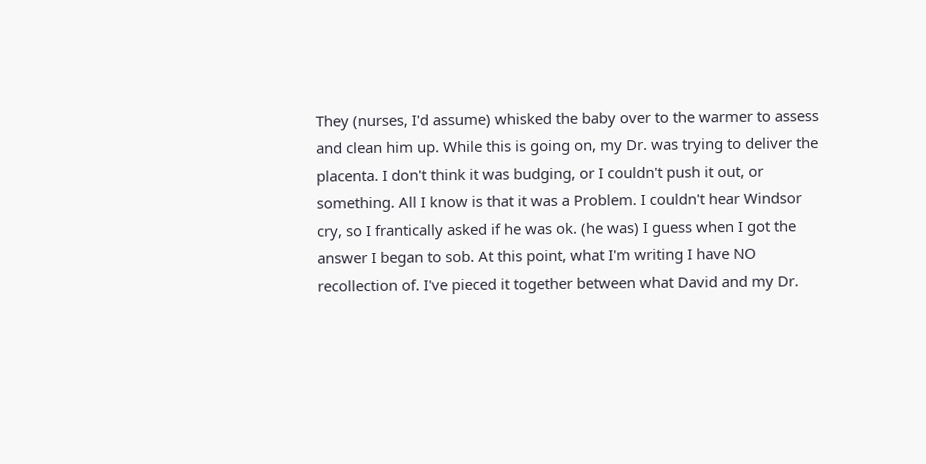They (nurses, I'd assume) whisked the baby over to the warmer to assess and clean him up. While this is going on, my Dr. was trying to deliver the placenta. I don't think it was budging, or I couldn't push it out, or something. All I know is that it was a Problem. I couldn't hear Windsor cry, so I frantically asked if he was ok. (he was) I guess when I got the answer I began to sob. At this point, what I'm writing I have NO recollection of. I've pieced it together between what David and my Dr.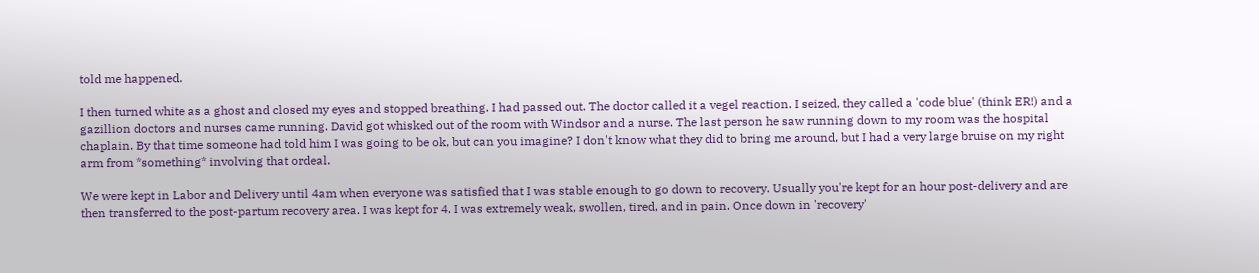told me happened.

I then turned white as a ghost and closed my eyes and stopped breathing. I had passed out. The doctor called it a vegel reaction. I seized, they called a 'code blue' (think ER!) and a gazillion doctors and nurses came running. David got whisked out of the room with Windsor and a nurse. The last person he saw running down to my room was the hospital chaplain. By that time someone had told him I was going to be ok, but can you imagine? I don't know what they did to bring me around, but I had a very large bruise on my right arm from *something* involving that ordeal.

We were kept in Labor and Delivery until 4am when everyone was satisfied that I was stable enough to go down to recovery. Usually you're kept for an hour post-delivery and are then transferred to the post-partum recovery area. I was kept for 4. I was extremely weak, swollen, tired, and in pain. Once down in 'recovery'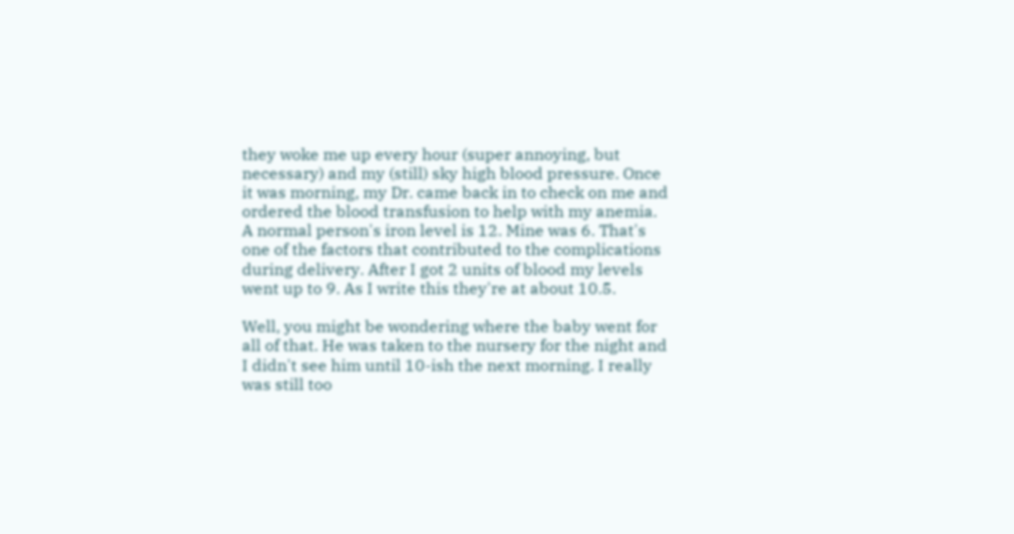they woke me up every hour (super annoying, but necessary) and my (still) sky high blood pressure. Once it was morning, my Dr. came back in to check on me and ordered the blood transfusion to help with my anemia. A normal person's iron level is 12. Mine was 6. That's one of the factors that contributed to the complications during delivery. After I got 2 units of blood my levels went up to 9. As I write this they're at about 10.5.

Well, you might be wondering where the baby went for all of that. He was taken to the nursery for the night and I didn't see him until 10-ish the next morning. I really was still too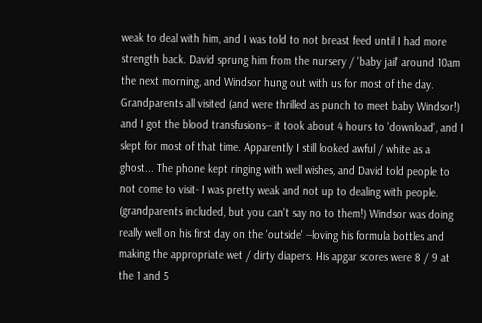weak to deal with him, and I was told to not breast feed until I had more strength back. David sprung him from the nursery / 'baby jail' around 10am the next morning, and Windsor hung out with us for most of the day. Grandparents all visited (and were thrilled as punch to meet baby Windsor!) and I got the blood transfusions-- it took about 4 hours to 'download', and I slept for most of that time. Apparently I still looked awful / white as a ghost... The phone kept ringing with well wishes, and David told people to not come to visit- I was pretty weak and not up to dealing with people. (grandparents included, but you can't say no to them!) Windsor was doing really well on his first day on the 'outside' --loving his formula bottles and making the appropriate wet / dirty diapers. His apgar scores were 8 / 9 at the 1 and 5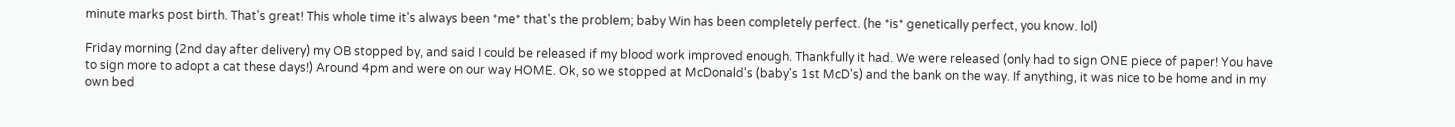minute marks post birth. That's great! This whole time it's always been *me* that's the problem; baby Win has been completely perfect. (he *is* genetically perfect, you know. lol)

Friday morning (2nd day after delivery) my OB stopped by, and said I could be released if my blood work improved enough. Thankfully it had. We were released (only had to sign ONE piece of paper! You have to sign more to adopt a cat these days!) Around 4pm and were on our way HOME. Ok, so we stopped at McDonald's (baby's 1st McD's) and the bank on the way. If anything, it was nice to be home and in my own bed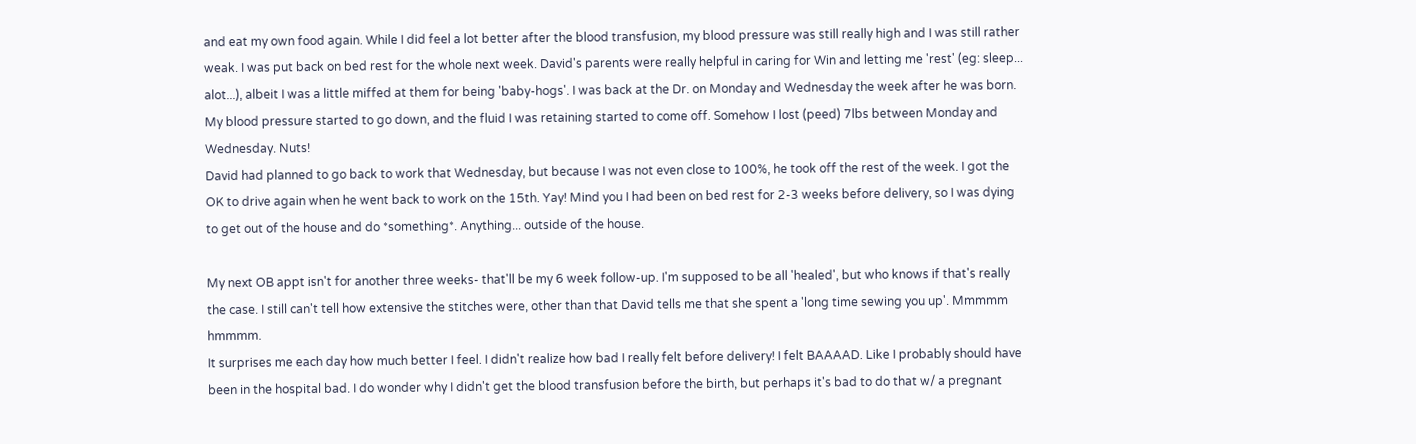and eat my own food again. While I did feel a lot better after the blood transfusion, my blood pressure was still really high and I was still rather weak. I was put back on bed rest for the whole next week. David's parents were really helpful in caring for Win and letting me 'rest' (eg: sleep... alot...), albeit I was a little miffed at them for being 'baby-hogs'. I was back at the Dr. on Monday and Wednesday the week after he was born. My blood pressure started to go down, and the fluid I was retaining started to come off. Somehow I lost (peed) 7lbs between Monday and Wednesday. Nuts!
David had planned to go back to work that Wednesday, but because I was not even close to 100%, he took off the rest of the week. I got the OK to drive again when he went back to work on the 15th. Yay! Mind you I had been on bed rest for 2-3 weeks before delivery, so I was dying to get out of the house and do *something*. Anything... outside of the house.

My next OB appt isn't for another three weeks- that'll be my 6 week follow-up. I'm supposed to be all 'healed', but who knows if that's really the case. I still can't tell how extensive the stitches were, other than that David tells me that she spent a 'long time sewing you up'. Mmmmm hmmmm.
It surprises me each day how much better I feel. I didn't realize how bad I really felt before delivery! I felt BAAAAD. Like I probably should have been in the hospital bad. I do wonder why I didn't get the blood transfusion before the birth, but perhaps it's bad to do that w/ a pregnant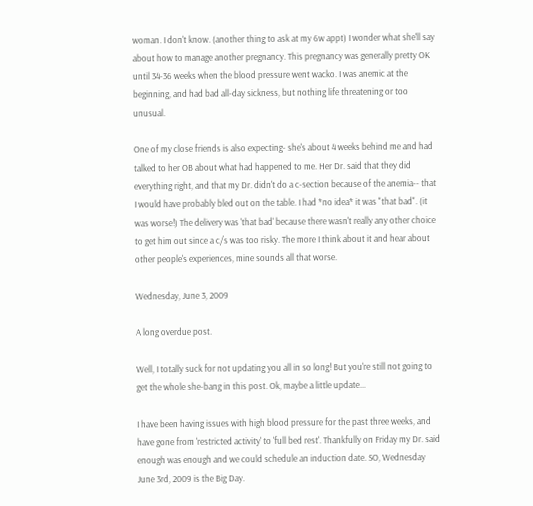woman. I don't know. (another thing to ask at my 6w appt) I wonder what she'll say about how to manage another pregnancy. This pregnancy was generally pretty OK until 34-36 weeks when the blood pressure went wacko. I was anemic at the beginning, and had bad all-day sickness, but nothing life threatening or too unusual.

One of my close friends is also expecting- she's about 4 weeks behind me and had talked to her OB about what had happened to me. Her Dr. said that they did everything right, and that my Dr. didn't do a c-section because of the anemia-- that I would have probably bled out on the table. I had *no idea* it was "that bad". (it was worse!) The delivery was 'that bad' because there wasn't really any other choice to get him out since a c/s was too risky. The more I think about it and hear about other people's experiences, mine sounds all that worse.

Wednesday, June 3, 2009

A long overdue post.

Well, I totally suck for not updating you all in so long! But you're still not going to get the whole she-bang in this post. Ok, maybe a little update...

I have been having issues with high blood pressure for the past three weeks, and have gone from 'restricted activity' to 'full bed rest'. Thankfully on Friday my Dr. said enough was enough and we could schedule an induction date. SO, Wednesday June 3rd, 2009 is the Big Day.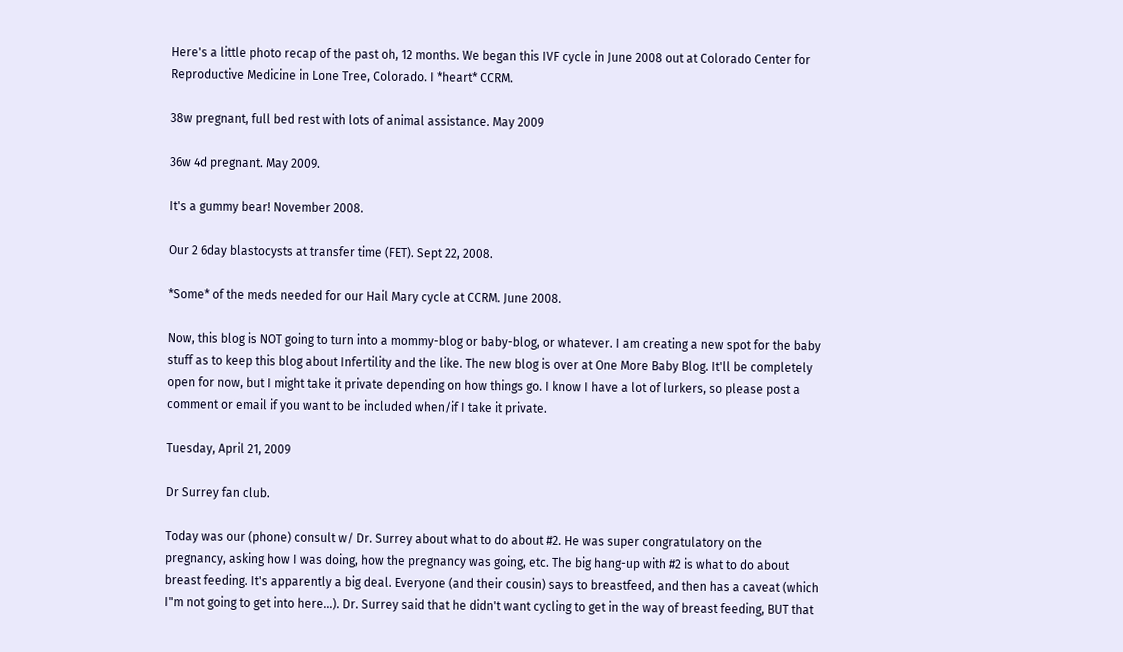Here's a little photo recap of the past oh, 12 months. We began this IVF cycle in June 2008 out at Colorado Center for Reproductive Medicine in Lone Tree, Colorado. I *heart* CCRM.

38w pregnant, full bed rest with lots of animal assistance. May 2009

36w 4d pregnant. May 2009.

It's a gummy bear! November 2008.

Our 2 6day blastocysts at transfer time (FET). Sept 22, 2008.

*Some* of the meds needed for our Hail Mary cycle at CCRM. June 2008.

Now, this blog is NOT going to turn into a mommy-blog or baby-blog, or whatever. I am creating a new spot for the baby stuff as to keep this blog about Infertility and the like. The new blog is over at One More Baby Blog. It'll be completely open for now, but I might take it private depending on how things go. I know I have a lot of lurkers, so please post a comment or email if you want to be included when/if I take it private.

Tuesday, April 21, 2009

Dr Surrey fan club.

Today was our (phone) consult w/ Dr. Surrey about what to do about #2. He was super congratulatory on the pregnancy, asking how I was doing, how the pregnancy was going, etc. The big hang-up with #2 is what to do about breast feeding. It's apparently a big deal. Everyone (and their cousin) says to breastfeed, and then has a caveat (which I"m not going to get into here...). Dr. Surrey said that he didn't want cycling to get in the way of breast feeding, BUT that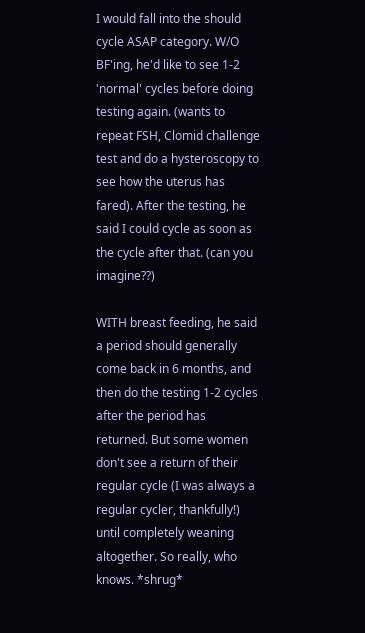I would fall into the should cycle ASAP category. W/O BF'ing, he'd like to see 1-2 'normal' cycles before doing testing again. (wants to repeat FSH, Clomid challenge test and do a hysteroscopy to see how the uterus has fared). After the testing, he said I could cycle as soon as the cycle after that. (can you imagine??)

WITH breast feeding, he said a period should generally come back in 6 months, and then do the testing 1-2 cycles after the period has returned. But some women don't see a return of their regular cycle (I was always a regular cycler, thankfully!) until completely weaning altogether. So really, who knows. *shrug*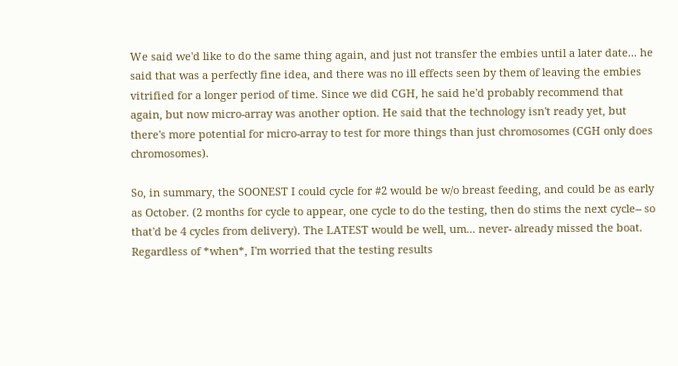We said we'd like to do the same thing again, and just not transfer the embies until a later date... he said that was a perfectly fine idea, and there was no ill effects seen by them of leaving the embies vitrified for a longer period of time. Since we did CGH, he said he'd probably recommend that again, but now micro-array was another option. He said that the technology isn't ready yet, but there's more potential for micro-array to test for more things than just chromosomes (CGH only does chromosomes).

So, in summary, the SOONEST I could cycle for #2 would be w/o breast feeding, and could be as early as October. (2 months for cycle to appear, one cycle to do the testing, then do stims the next cycle-- so that'd be 4 cycles from delivery). The LATEST would be well, um... never- already missed the boat. Regardless of *when*, I'm worried that the testing results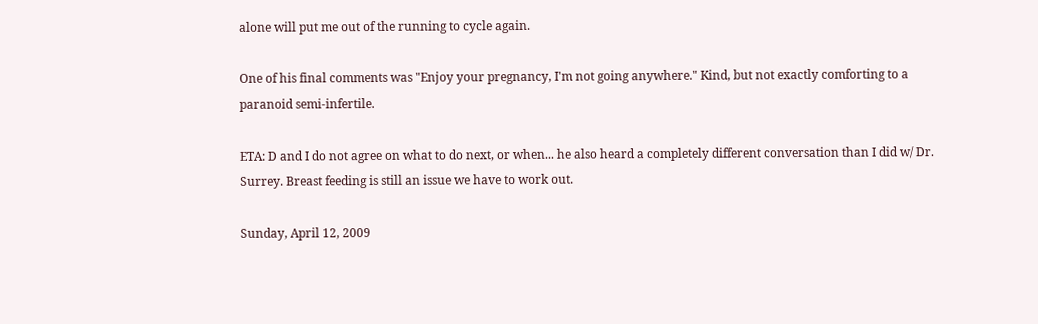alone will put me out of the running to cycle again.

One of his final comments was "Enjoy your pregnancy, I'm not going anywhere." Kind, but not exactly comforting to a paranoid semi-infertile.

ETA: D and I do not agree on what to do next, or when... he also heard a completely different conversation than I did w/ Dr. Surrey. Breast feeding is still an issue we have to work out.

Sunday, April 12, 2009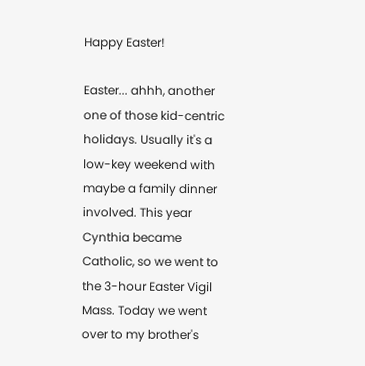Happy Easter!

Easter... ahhh, another one of those kid-centric holidays. Usually it's a low-key weekend with maybe a family dinner involved. This year Cynthia became Catholic, so we went to the 3-hour Easter Vigil Mass. Today we went over to my brother's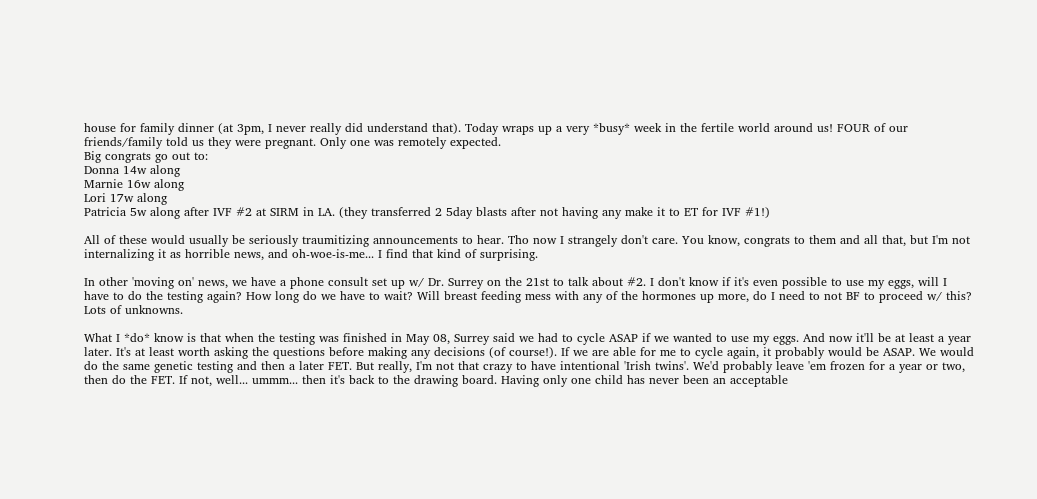house for family dinner (at 3pm, I never really did understand that). Today wraps up a very *busy* week in the fertile world around us! FOUR of our friends/family told us they were pregnant. Only one was remotely expected.
Big congrats go out to:
Donna 14w along
Marnie 16w along
Lori 17w along
Patricia 5w along after IVF #2 at SIRM in LA. (they transferred 2 5day blasts after not having any make it to ET for IVF #1!)

All of these would usually be seriously traumitizing announcements to hear. Tho now I strangely don't care. You know, congrats to them and all that, but I'm not internalizing it as horrible news, and oh-woe-is-me... I find that kind of surprising.

In other 'moving on' news, we have a phone consult set up w/ Dr. Surrey on the 21st to talk about #2. I don't know if it's even possible to use my eggs, will I have to do the testing again? How long do we have to wait? Will breast feeding mess with any of the hormones up more, do I need to not BF to proceed w/ this? Lots of unknowns.

What I *do* know is that when the testing was finished in May 08, Surrey said we had to cycle ASAP if we wanted to use my eggs. And now it'll be at least a year later. It's at least worth asking the questions before making any decisions (of course!). If we are able for me to cycle again, it probably would be ASAP. We would do the same genetic testing and then a later FET. But really, I'm not that crazy to have intentional 'Irish twins'. We'd probably leave 'em frozen for a year or two, then do the FET. If not, well... ummm... then it's back to the drawing board. Having only one child has never been an acceptable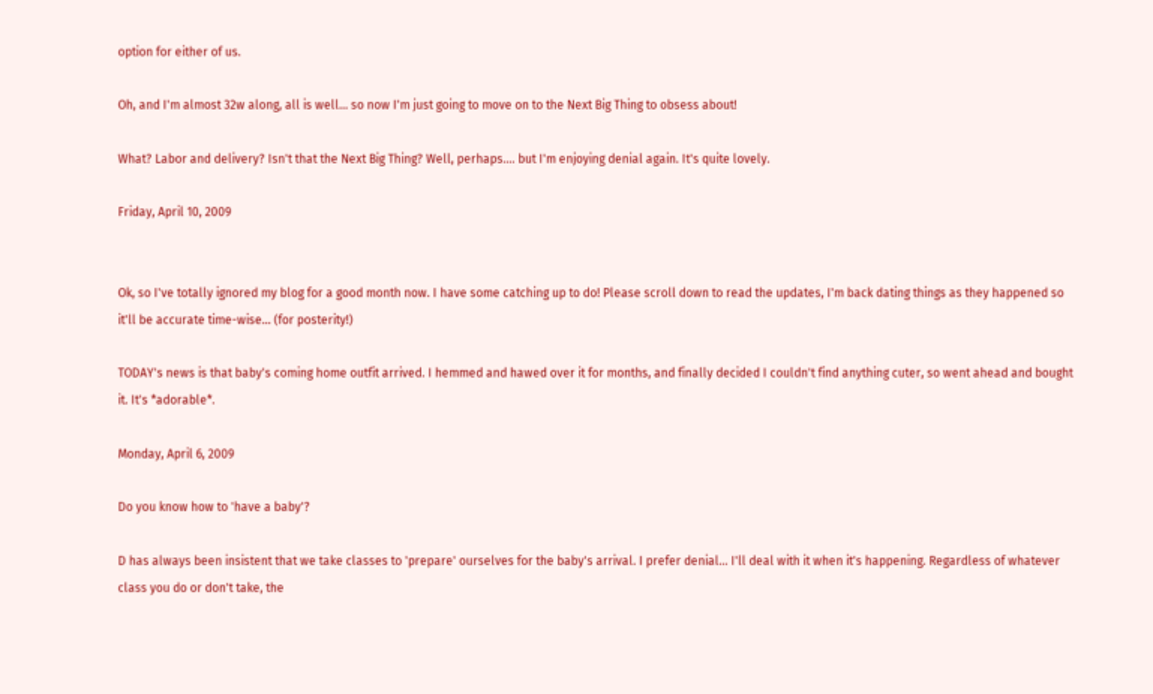option for either of us.

Oh, and I'm almost 32w along, all is well... so now I'm just going to move on to the Next Big Thing to obsess about!

What? Labor and delivery? Isn't that the Next Big Thing? Well, perhaps.... but I'm enjoying denial again. It's quite lovely.

Friday, April 10, 2009


Ok, so I've totally ignored my blog for a good month now. I have some catching up to do! Please scroll down to read the updates, I'm back dating things as they happened so it'll be accurate time-wise... (for posterity!)

TODAY's news is that baby's coming home outfit arrived. I hemmed and hawed over it for months, and finally decided I couldn't find anything cuter, so went ahead and bought it. It's *adorable*.

Monday, April 6, 2009

Do you know how to 'have a baby'?

D has always been insistent that we take classes to 'prepare' ourselves for the baby's arrival. I prefer denial... I'll deal with it when it's happening. Regardless of whatever class you do or don't take, the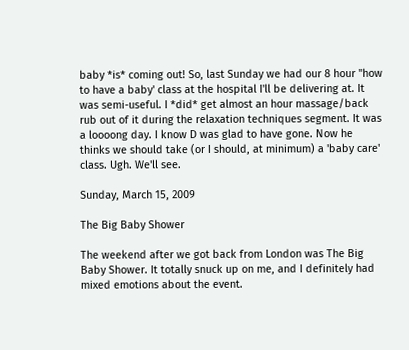baby *is* coming out! So, last Sunday we had our 8 hour "how to have a baby' class at the hospital I'll be delivering at. It was semi-useful. I *did* get almost an hour massage/back rub out of it during the relaxation techniques segment. It was a loooong day. I know D was glad to have gone. Now he thinks we should take (or I should, at minimum) a 'baby care' class. Ugh. We'll see.

Sunday, March 15, 2009

The Big Baby Shower

The weekend after we got back from London was The Big Baby Shower. It totally snuck up on me, and I definitely had mixed emotions about the event.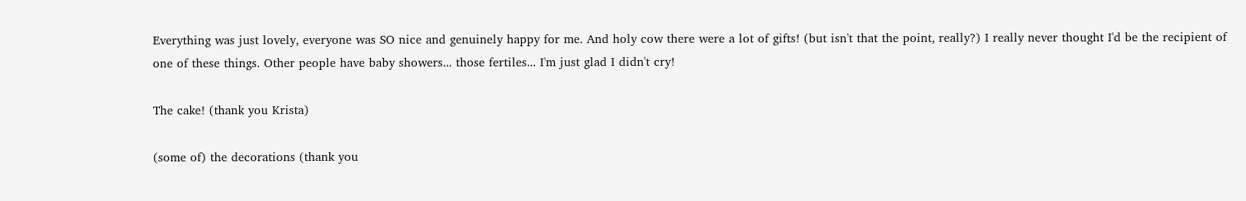Everything was just lovely, everyone was SO nice and genuinely happy for me. And holy cow there were a lot of gifts! (but isn't that the point, really?) I really never thought I'd be the recipient of one of these things. Other people have baby showers... those fertiles... I'm just glad I didn't cry!

The cake! (thank you Krista)

(some of) the decorations (thank you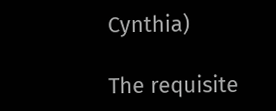Cynthia)

The requisite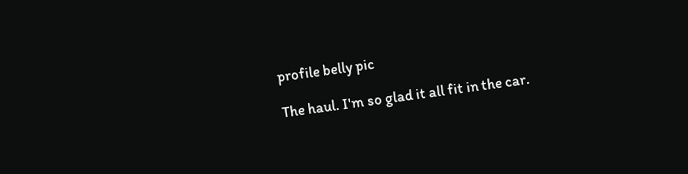profile belly pic

The haul. I'm so glad it all fit in the car.